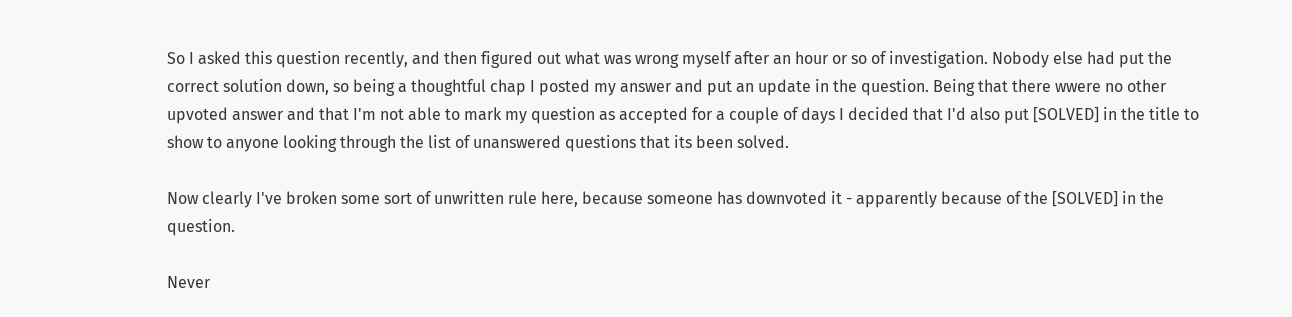So I asked this question recently, and then figured out what was wrong myself after an hour or so of investigation. Nobody else had put the correct solution down, so being a thoughtful chap I posted my answer and put an update in the question. Being that there wwere no other upvoted answer and that I'm not able to mark my question as accepted for a couple of days I decided that I'd also put [SOLVED] in the title to show to anyone looking through the list of unanswered questions that its been solved.

Now clearly I've broken some sort of unwritten rule here, because someone has downvoted it - apparently because of the [SOLVED] in the question.

Never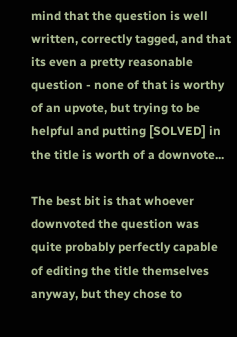mind that the question is well written, correctly tagged, and that its even a pretty reasonable question - none of that is worthy of an upvote, but trying to be helpful and putting [SOLVED] in the title is worth of a downvote...

The best bit is that whoever downvoted the question was quite probably perfectly capable of editing the title themselves anyway, but they chose to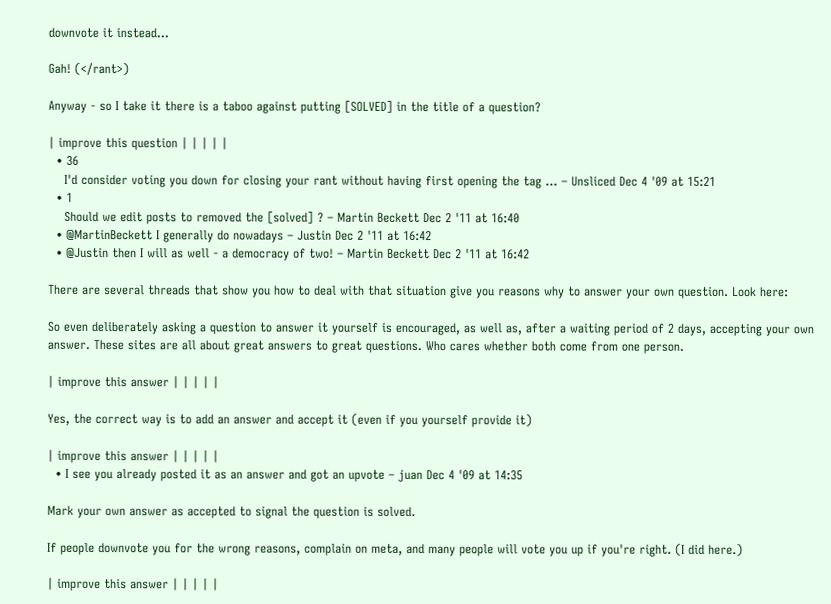downvote it instead...

Gah! (</rant>)

Anyway - so I take it there is a taboo against putting [SOLVED] in the title of a question?

| improve this question | | | | |
  • 36
    I'd consider voting you down for closing your rant without having first opening the tag ... – Unsliced Dec 4 '09 at 15:21
  • 1
    Should we edit posts to removed the [solved] ? – Martin Beckett Dec 2 '11 at 16:40
  • @MartinBeckett I generally do nowadays – Justin Dec 2 '11 at 16:42
  • @Justin then I will as well - a democracy of two! – Martin Beckett Dec 2 '11 at 16:42

There are several threads that show you how to deal with that situation give you reasons why to answer your own question. Look here:

So even deliberately asking a question to answer it yourself is encouraged, as well as, after a waiting period of 2 days, accepting your own answer. These sites are all about great answers to great questions. Who cares whether both come from one person.

| improve this answer | | | | |

Yes, the correct way is to add an answer and accept it (even if you yourself provide it)

| improve this answer | | | | |
  • I see you already posted it as an answer and got an upvote – juan Dec 4 '09 at 14:35

Mark your own answer as accepted to signal the question is solved.

If people downvote you for the wrong reasons, complain on meta, and many people will vote you up if you're right. (I did here.)

| improve this answer | | | | |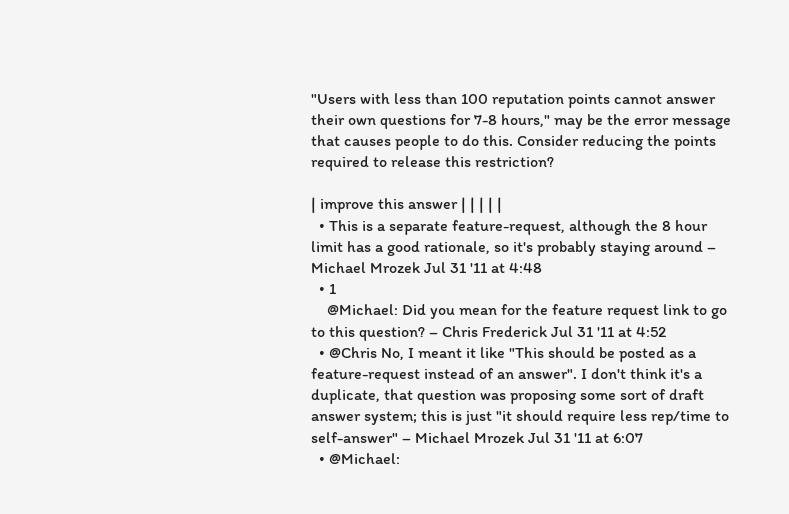"Users with less than 100 reputation points cannot answer their own questions for 7-8 hours," may be the error message that causes people to do this. Consider reducing the points required to release this restriction?

| improve this answer | | | | |
  • This is a separate feature-request, although the 8 hour limit has a good rationale, so it's probably staying around – Michael Mrozek Jul 31 '11 at 4:48
  • 1
    @Michael: Did you mean for the feature request link to go to this question? – Chris Frederick Jul 31 '11 at 4:52
  • @Chris No, I meant it like "This should be posted as a feature-request instead of an answer". I don't think it's a duplicate, that question was proposing some sort of draft answer system; this is just "it should require less rep/time to self-answer" – Michael Mrozek Jul 31 '11 at 6:07
  • @Michael: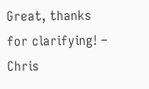Great, thanks for clarifying! – Chris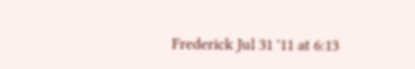Frederick Jul 31 '11 at 6:13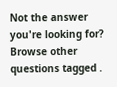Not the answer you're looking for? Browse other questions tagged .